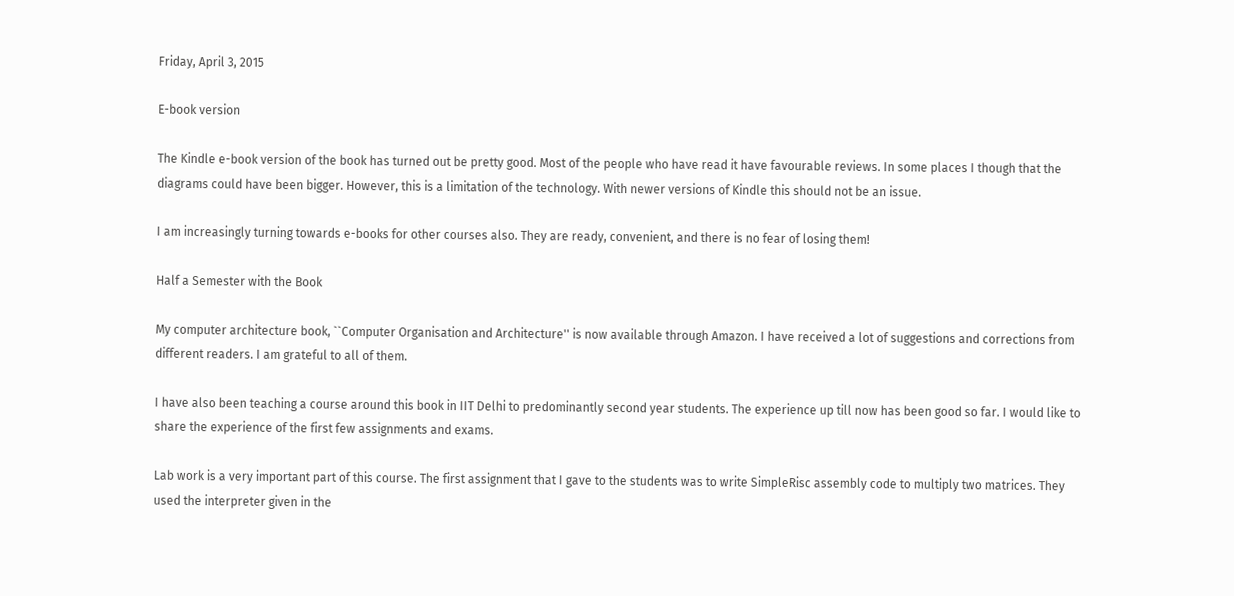Friday, April 3, 2015

E-book version

The Kindle e-book version of the book has turned out be pretty good. Most of the people who have read it have favourable reviews. In some places I though that the diagrams could have been bigger. However, this is a limitation of the technology. With newer versions of Kindle this should not be an issue.

I am increasingly turning towards e-books for other courses also. They are ready, convenient, and there is no fear of losing them!

Half a Semester with the Book

My computer architecture book, ``Computer Organisation and Architecture'' is now available through Amazon. I have received a lot of suggestions and corrections from different readers. I am grateful to all of them.

I have also been teaching a course around this book in IIT Delhi to predominantly second year students. The experience up till now has been good so far. I would like to share the experience of the first few assignments and exams.

Lab work is a very important part of this course. The first assignment that I gave to the students was to write SimpleRisc assembly code to multiply two matrices. They used the interpreter given in the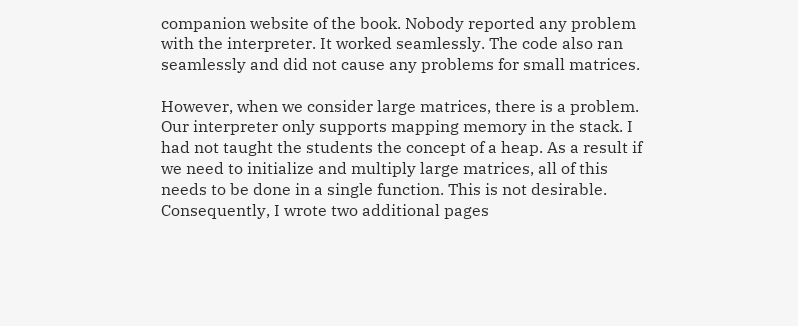companion website of the book. Nobody reported any problem with the interpreter. It worked seamlessly. The code also ran seamlessly and did not cause any problems for small matrices.

However, when we consider large matrices, there is a problem. Our interpreter only supports mapping memory in the stack. I had not taught the students the concept of a heap. As a result if we need to initialize and multiply large matrices, all of this needs to be done in a single function. This is not desirable. Consequently, I wrote two additional pages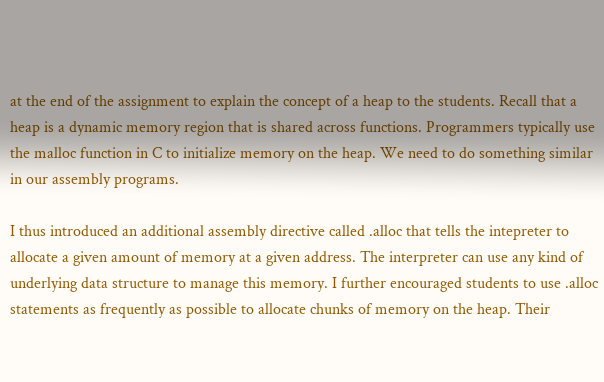at the end of the assignment to explain the concept of a heap to the students. Recall that a heap is a dynamic memory region that is shared across functions. Programmers typically use the malloc function in C to initialize memory on the heap. We need to do something similar in our assembly programs.

I thus introduced an additional assembly directive called .alloc that tells the intepreter to allocate a given amount of memory at a given address. The interpreter can use any kind of underlying data structure to manage this memory. I further encouraged students to use .alloc statements as frequently as possible to allocate chunks of memory on the heap. Their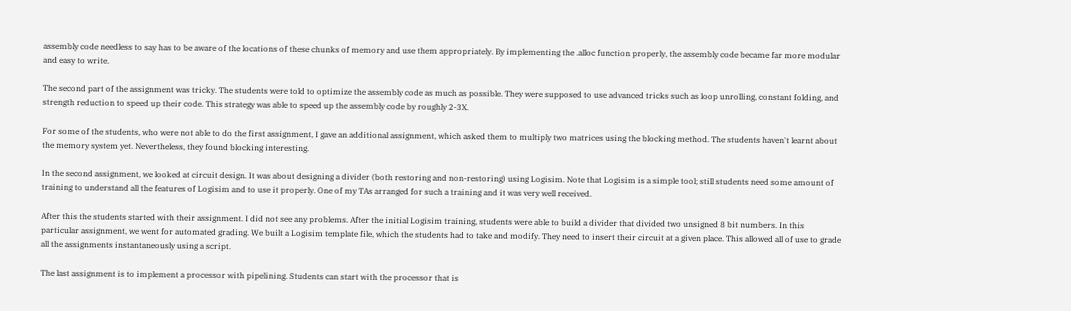assembly code needless to say has to be aware of the locations of these chunks of memory and use them appropriately. By implementing the .alloc function properly, the assembly code became far more modular and easy to write.

The second part of the assignment was tricky. The students were told to optimize the assembly code as much as possible. They were supposed to use advanced tricks such as loop unrolling, constant folding, and strength reduction to speed up their code. This strategy was able to speed up the assembly code by roughly 2-3X.

For some of the students, who were not able to do the first assignment, I gave an additional assignment, which asked them to multiply two matrices using the blocking method. The students haven't learnt about the memory system yet. Nevertheless, they found blocking interesting.

In the second assignment, we looked at circuit design. It was about designing a divider (both restoring and non-restoring) using Logisim. Note that Logisim is a simple tool; still students need some amount of training to understand all the features of Logisim and to use it properly. One of my TAs arranged for such a training and it was very well received.

After this the students started with their assignment. I did not see any problems. After the initial Logisim training, students were able to build a divider that divided two unsigned 8 bit numbers. In this particular assignment, we went for automated grading. We built a Logisim template file, which the students had to take and modify. They need to insert their circuit at a given place. This allowed all of use to grade all the assignments instantaneously using a script.

The last assignment is to implement a processor with pipelining. Students can start with the processor that is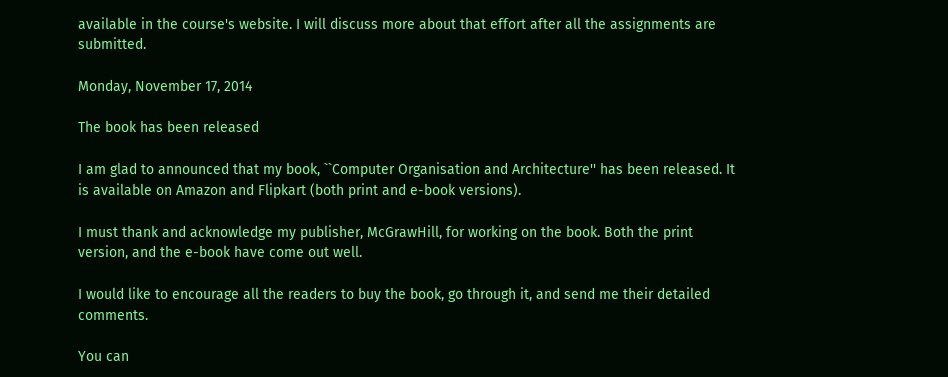available in the course's website. I will discuss more about that effort after all the assignments are submitted.

Monday, November 17, 2014

The book has been released

I am glad to announced that my book, ``Computer Organisation and Architecture'' has been released. It is available on Amazon and Flipkart (both print and e-book versions).

I must thank and acknowledge my publisher, McGrawHill, for working on the book. Both the print version, and the e-book have come out well.

I would like to encourage all the readers to buy the book, go through it, and send me their detailed comments.

You can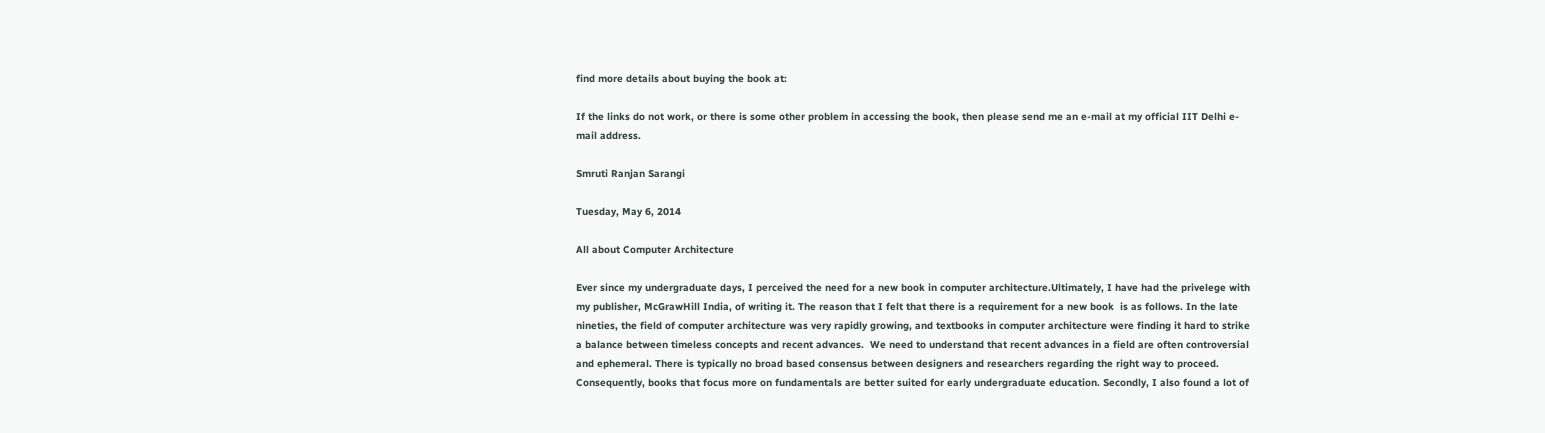find more details about buying the book at:

If the links do not work, or there is some other problem in accessing the book, then please send me an e-mail at my official IIT Delhi e-mail address.

Smruti Ranjan Sarangi

Tuesday, May 6, 2014

All about Computer Architecture

Ever since my undergraduate days, I perceived the need for a new book in computer architecture.Ultimately, I have had the privelege with my publisher, McGrawHill India, of writing it. The reason that I felt that there is a requirement for a new book  is as follows. In the late nineties, the field of computer architecture was very rapidly growing, and textbooks in computer architecture were finding it hard to strike a balance between timeless concepts and recent advances.  We need to understand that recent advances in a field are often controversial and ephemeral. There is typically no broad based consensus between designers and researchers regarding the right way to proceed. Consequently, books that focus more on fundamentals are better suited for early undergraduate education. Secondly, I also found a lot of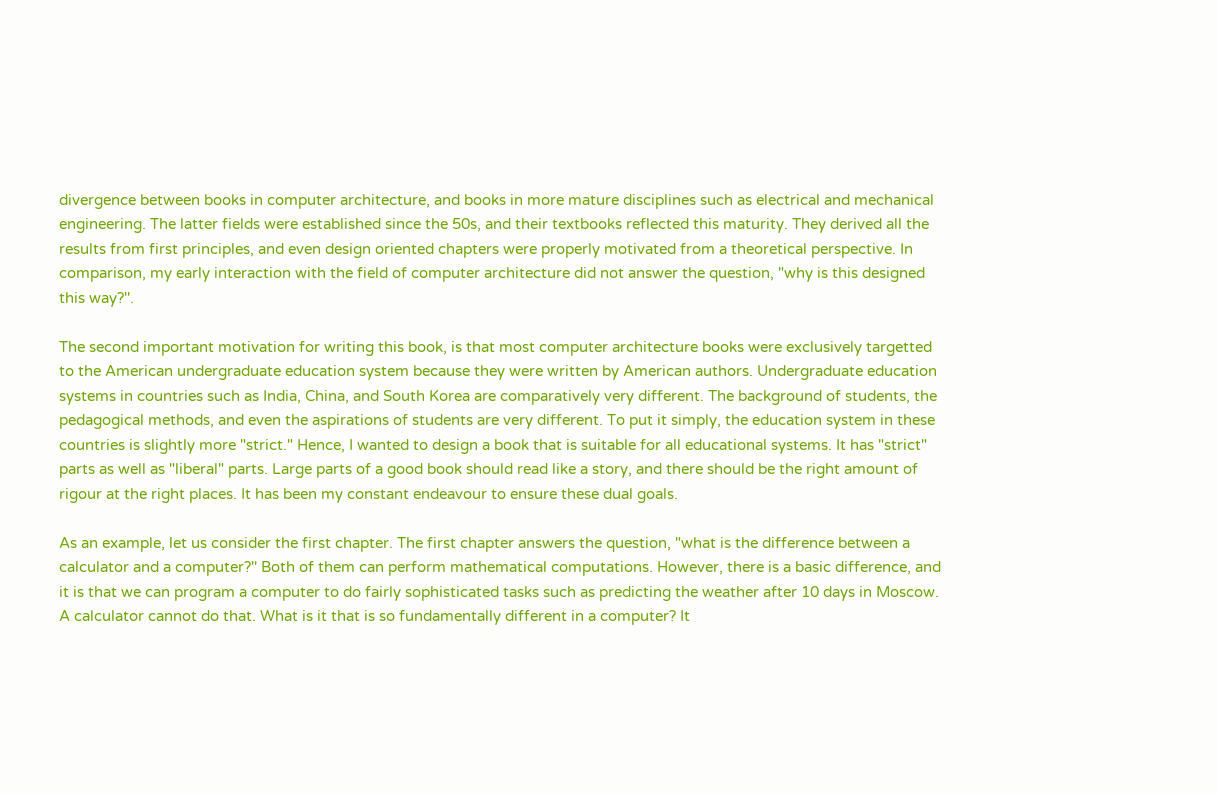divergence between books in computer architecture, and books in more mature disciplines such as electrical and mechanical engineering. The latter fields were established since the 50s, and their textbooks reflected this maturity. They derived all the results from first principles, and even design oriented chapters were properly motivated from a theoretical perspective. In comparison, my early interaction with the field of computer architecture did not answer the question, "why is this designed this way?''.

The second important motivation for writing this book, is that most computer architecture books were exclusively targetted to the American undergraduate education system because they were written by American authors. Undergraduate education systems in countries such as India, China, and South Korea are comparatively very different. The background of students, the pedagogical methods, and even the aspirations of students are very different. To put it simply, the education system in these countries is slightly more "strict." Hence, I wanted to design a book that is suitable for all educational systems. It has "strict" parts as well as "liberal" parts. Large parts of a good book should read like a story, and there should be the right amount of rigour at the right places. It has been my constant endeavour to ensure these dual goals.

As an example, let us consider the first chapter. The first chapter answers the question, "what is the difference between a calculator and a computer?'' Both of them can perform mathematical computations. However, there is a basic difference, and it is that we can program a computer to do fairly sophisticated tasks such as predicting the weather after 10 days in Moscow. A calculator cannot do that. What is it that is so fundamentally different in a computer? It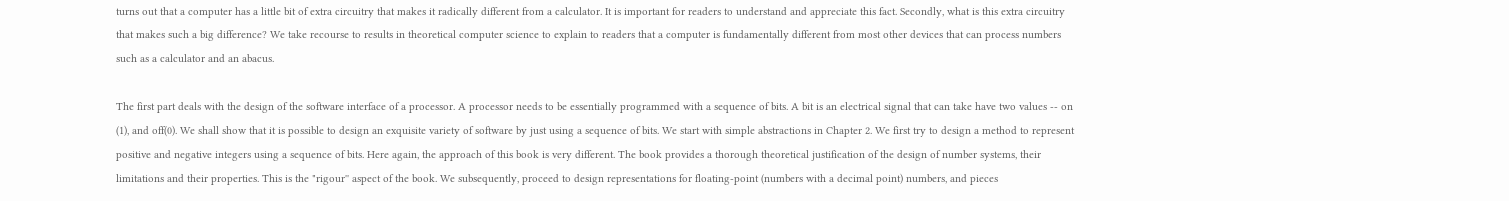turns out that a computer has a little bit of extra circuitry that makes it radically different from a calculator. It is important for readers to understand and appreciate this fact. Secondly, what is this extra circuitry that makes such a big difference? We take recourse to results in theoretical computer science to explain to readers that a computer is fundamentally different from most other devices that can process numbers such as a calculator and an abacus.

The first part deals with the design of the software interface of a processor. A processor needs to be essentially programmed with a sequence of bits. A bit is an electrical signal that can take have two values -- on (1), and off(0). We shall show that it is possible to design an exquisite variety of software by just using a sequence of bits. We start with simple abstractions in Chapter 2. We first try to design a method to represent positive and negative integers using a sequence of bits. Here again, the approach of this book is very different. The book provides a thorough theoretical justification of the design of number systems, their limitations and their properties. This is the "rigour'' aspect of the book. We subsequently, proceed to design representations for floating-point (numbers with a decimal point) numbers, and pieces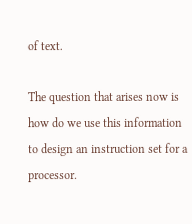of text.

The question that arises now is how do we use this information to design an instruction set for a processor.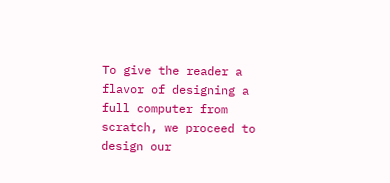To give the reader a flavor of designing a full computer from scratch, we proceed to design our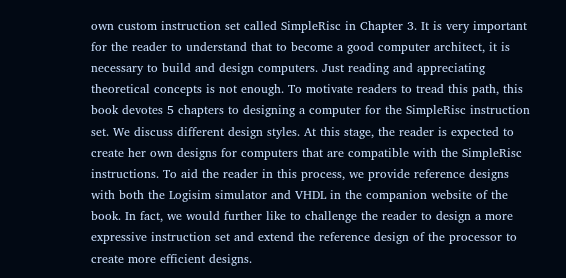own custom instruction set called SimpleRisc in Chapter 3. It is very important for the reader to understand that to become a good computer architect, it is necessary to build and design computers. Just reading and appreciating theoretical concepts is not enough. To motivate readers to tread this path, this book devotes 5 chapters to designing a computer for the SimpleRisc instruction set. We discuss different design styles. At this stage, the reader is expected to create her own designs for computers that are compatible with the SimpleRisc instructions. To aid the reader in this process, we provide reference designs with both the Logisim simulator and VHDL in the companion website of the book. In fact, we would further like to challenge the reader to design a more expressive instruction set and extend the reference design of the processor to create more efficient designs.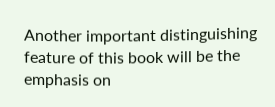Another important distinguishing feature of this book will be the emphasis on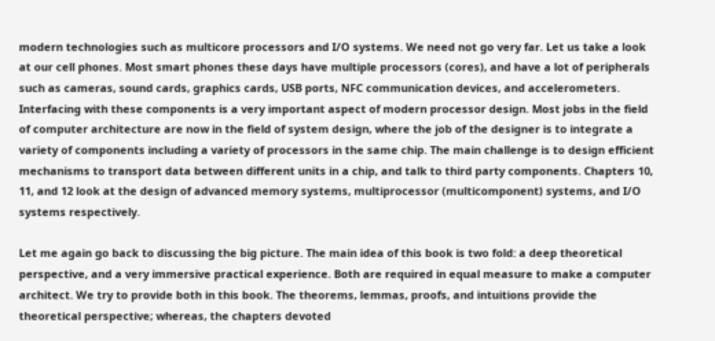modern technologies such as multicore processors and I/O systems. We need not go very far. Let us take a look at our cell phones. Most smart phones these days have multiple processors (cores), and have a lot of peripherals such as cameras, sound cards, graphics cards, USB ports, NFC communication devices, and accelerometers. Interfacing with these components is a very important aspect of modern processor design. Most jobs in the field of computer architecture are now in the field of system design, where the job of the designer is to integrate a variety of components including a variety of processors in the same chip. The main challenge is to design efficient mechanisms to transport data between different units in a chip, and talk to third party components. Chapters 10, 11, and 12 look at the design of advanced memory systems, multiprocessor (multicomponent) systems, and I/O systems respectively.

Let me again go back to discussing the big picture. The main idea of this book is two fold: a deep theoretical perspective, and a very immersive practical experience. Both are required in equal measure to make a computer architect. We try to provide both in this book. The theorems, lemmas, proofs, and intuitions provide the theoretical perspective; whereas, the chapters devoted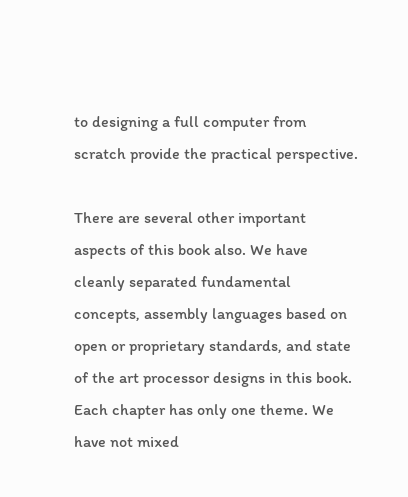to designing a full computer from scratch provide the practical perspective.

There are several other important aspects of this book also. We have cleanly separated fundamental concepts, assembly languages based on open or proprietary standards, and state of the art processor designs in this book. Each chapter has only one theme. We have not mixed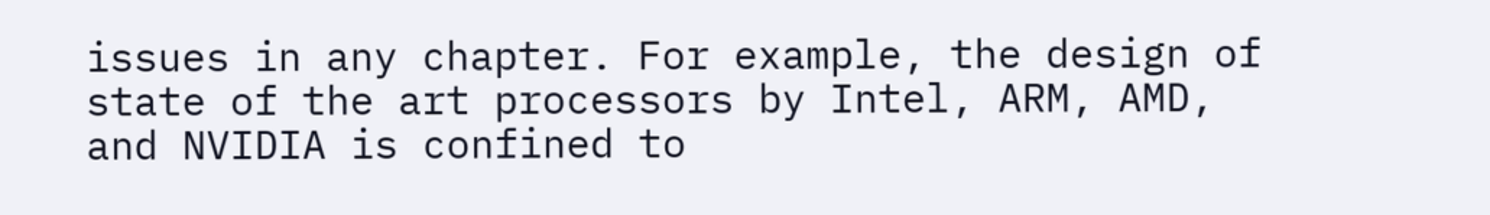issues in any chapter. For example, the design of state of the art processors by Intel, ARM, AMD, and NVIDIA is confined to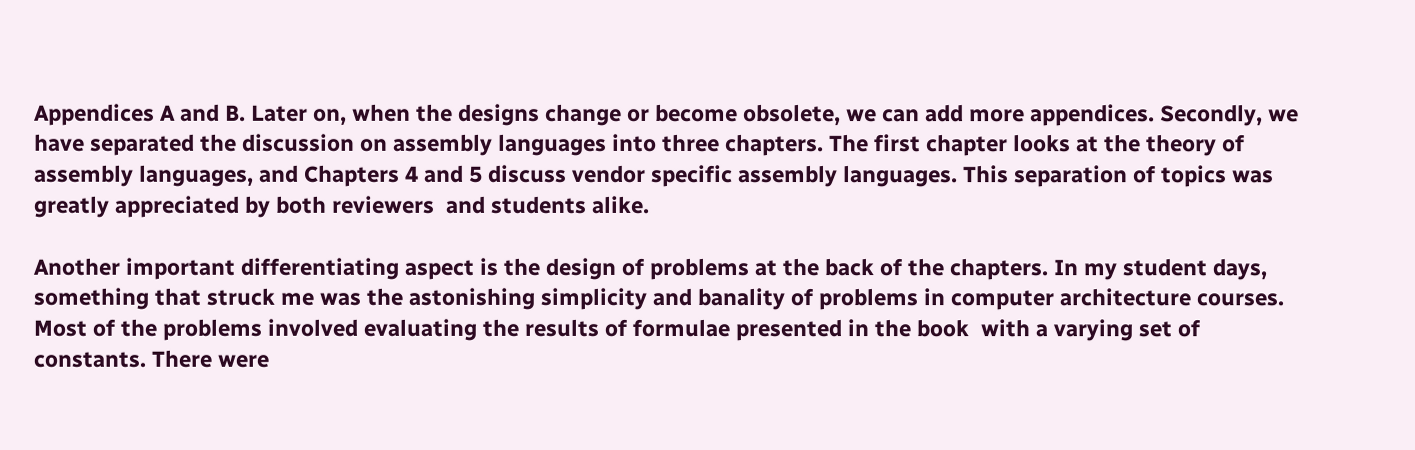Appendices A and B. Later on, when the designs change or become obsolete, we can add more appendices. Secondly, we have separated the discussion on assembly languages into three chapters. The first chapter looks at the theory of assembly languages, and Chapters 4 and 5 discuss vendor specific assembly languages. This separation of topics was greatly appreciated by both reviewers  and students alike.

Another important differentiating aspect is the design of problems at the back of the chapters. In my student days, something that struck me was the astonishing simplicity and banality of problems in computer architecture courses. Most of the problems involved evaluating the results of formulae presented in the book  with a varying set of constants. There were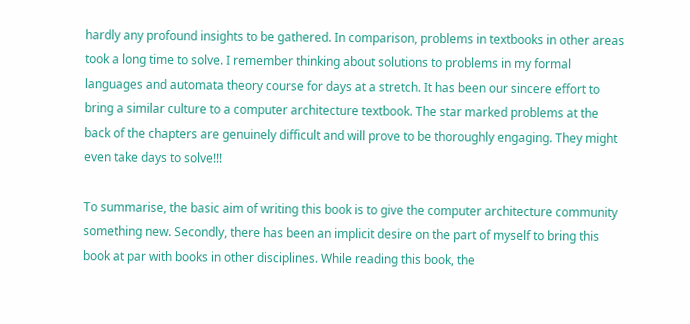hardly any profound insights to be gathered. In comparison, problems in textbooks in other areas took a long time to solve. I remember thinking about solutions to problems in my formal languages and automata theory course for days at a stretch. It has been our sincere effort to bring a similar culture to a computer architecture textbook. The star marked problems at the back of the chapters are genuinely difficult and will prove to be thoroughly engaging. They might even take days to solve!!!

To summarise, the basic aim of writing this book is to give the computer architecture community something new. Secondly, there has been an implicit desire on the part of myself to bring this book at par with books in other disciplines. While reading this book, the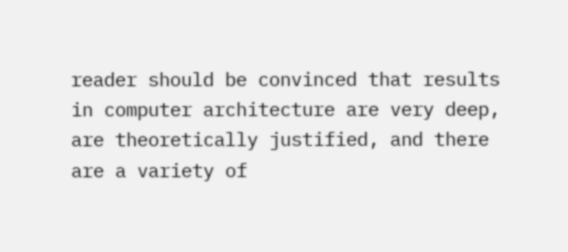reader should be convinced that results in computer architecture are very deep, are theoretically justified, and there are a variety of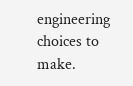engineering choices to make.